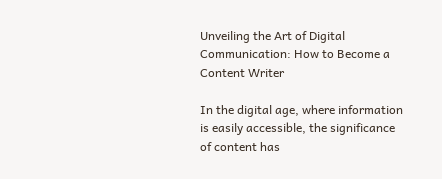Unveiling the Art of Digital Communication: How to Become a Content Writer

In the digital age, where information is easily accessible, the significance of content has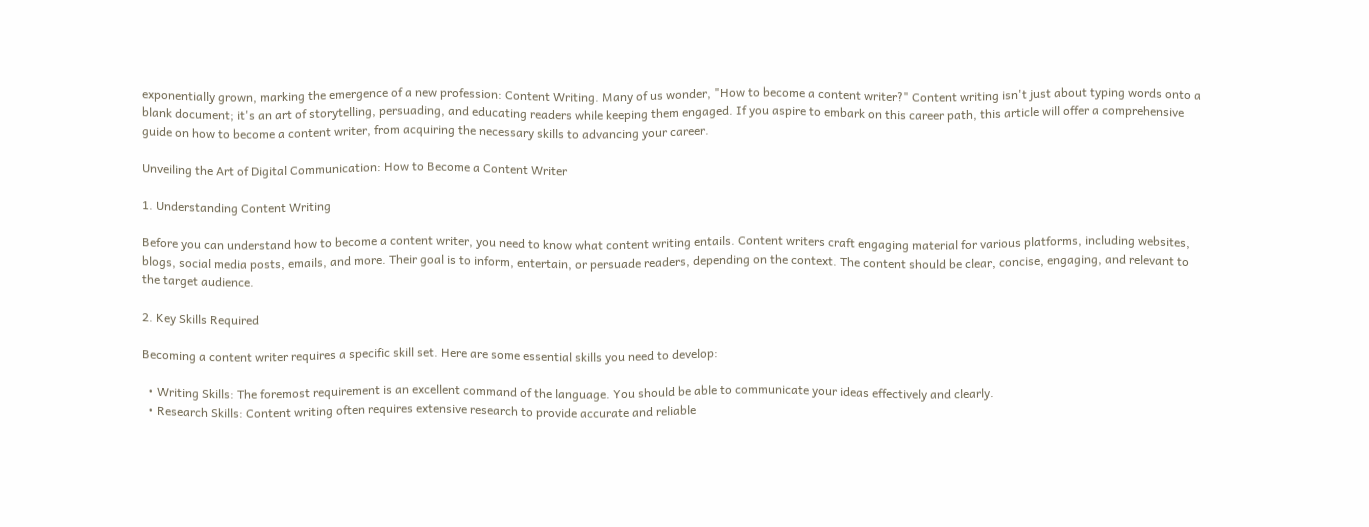exponentially grown, marking the emergence of a new profession: Content Writing. Many of us wonder, "How to become a content writer?" Content writing isn't just about typing words onto a blank document; it's an art of storytelling, persuading, and educating readers while keeping them engaged. If you aspire to embark on this career path, this article will offer a comprehensive guide on how to become a content writer, from acquiring the necessary skills to advancing your career.

Unveiling the Art of Digital Communication: How to Become a Content Writer

1. Understanding Content Writing

Before you can understand how to become a content writer, you need to know what content writing entails. Content writers craft engaging material for various platforms, including websites, blogs, social media posts, emails, and more. Their goal is to inform, entertain, or persuade readers, depending on the context. The content should be clear, concise, engaging, and relevant to the target audience.

2. Key Skills Required

Becoming a content writer requires a specific skill set. Here are some essential skills you need to develop:

  • Writing Skills: The foremost requirement is an excellent command of the language. You should be able to communicate your ideas effectively and clearly.
  • Research Skills: Content writing often requires extensive research to provide accurate and reliable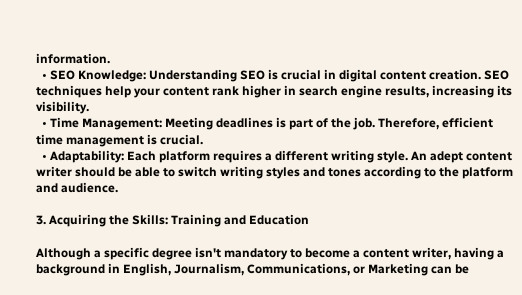information.
  • SEO Knowledge: Understanding SEO is crucial in digital content creation. SEO techniques help your content rank higher in search engine results, increasing its visibility.
  • Time Management: Meeting deadlines is part of the job. Therefore, efficient time management is crucial.
  • Adaptability: Each platform requires a different writing style. An adept content writer should be able to switch writing styles and tones according to the platform and audience.

3. Acquiring the Skills: Training and Education

Although a specific degree isn't mandatory to become a content writer, having a background in English, Journalism, Communications, or Marketing can be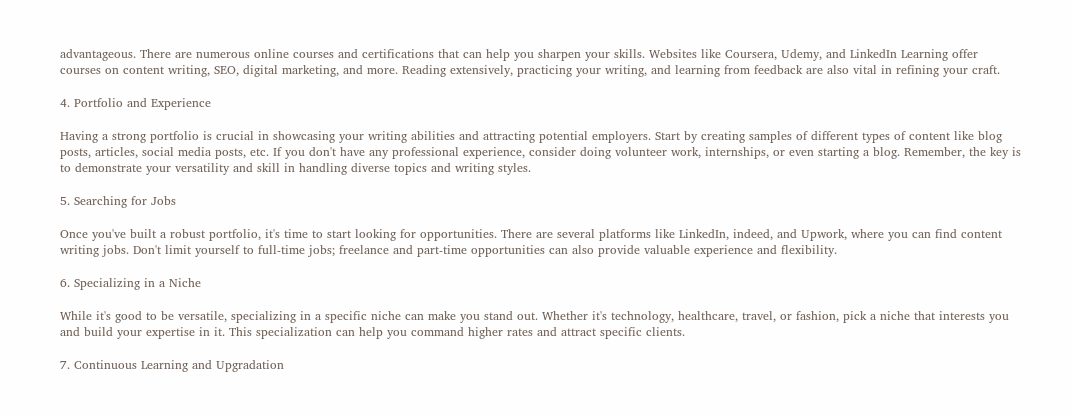advantageous. There are numerous online courses and certifications that can help you sharpen your skills. Websites like Coursera, Udemy, and LinkedIn Learning offer courses on content writing, SEO, digital marketing, and more. Reading extensively, practicing your writing, and learning from feedback are also vital in refining your craft.

4. Portfolio and Experience

Having a strong portfolio is crucial in showcasing your writing abilities and attracting potential employers. Start by creating samples of different types of content like blog posts, articles, social media posts, etc. If you don't have any professional experience, consider doing volunteer work, internships, or even starting a blog. Remember, the key is to demonstrate your versatility and skill in handling diverse topics and writing styles.

5. Searching for Jobs

Once you've built a robust portfolio, it's time to start looking for opportunities. There are several platforms like LinkedIn, indeed, and Upwork, where you can find content writing jobs. Don't limit yourself to full-time jobs; freelance and part-time opportunities can also provide valuable experience and flexibility.

6. Specializing in a Niche

While it's good to be versatile, specializing in a specific niche can make you stand out. Whether it's technology, healthcare, travel, or fashion, pick a niche that interests you and build your expertise in it. This specialization can help you command higher rates and attract specific clients.

7. Continuous Learning and Upgradation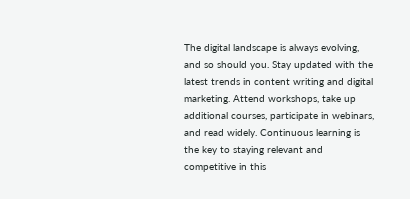The digital landscape is always evolving, and so should you. Stay updated with the latest trends in content writing and digital marketing. Attend workshops, take up additional courses, participate in webinars, and read widely. Continuous learning is the key to staying relevant and competitive in this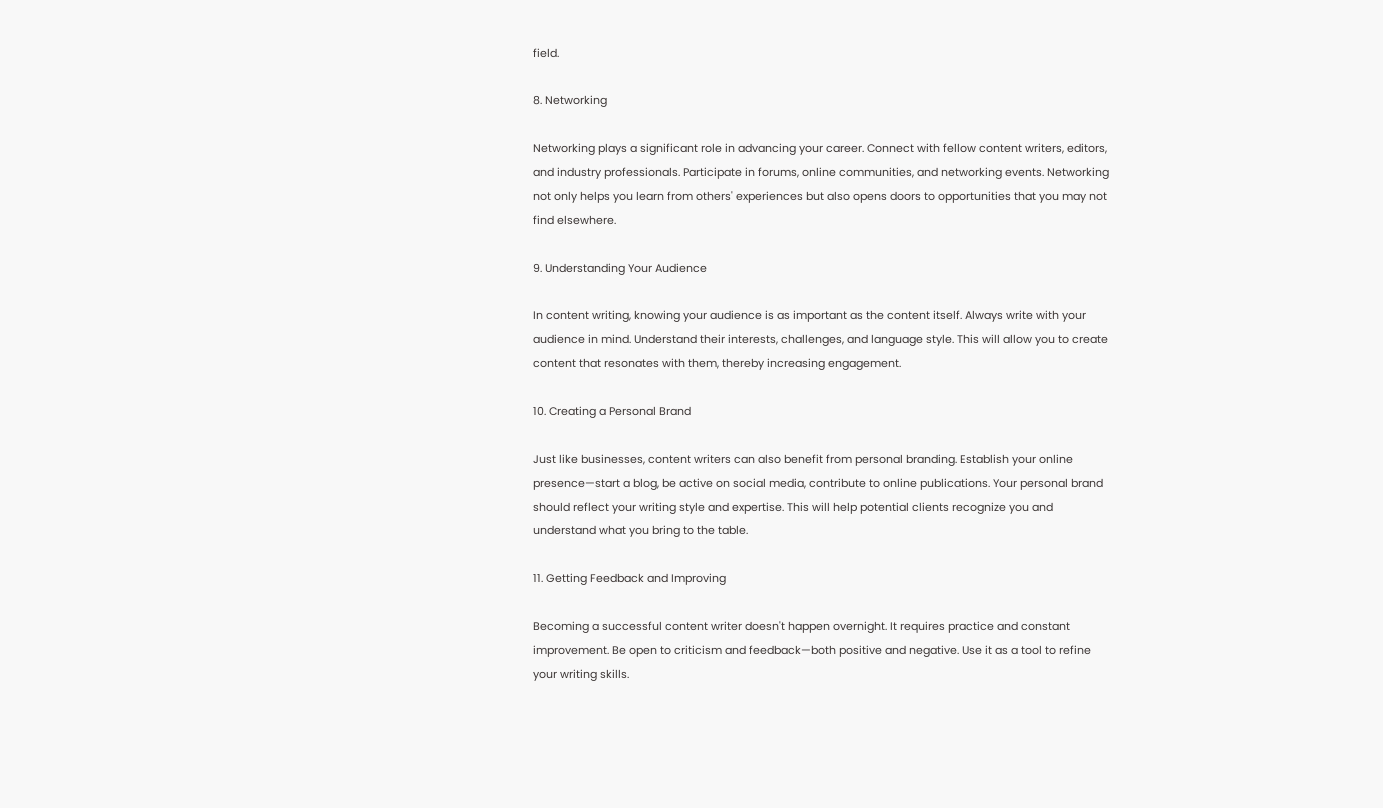field.

8. Networking

Networking plays a significant role in advancing your career. Connect with fellow content writers, editors, and industry professionals. Participate in forums, online communities, and networking events. Networking not only helps you learn from others' experiences but also opens doors to opportunities that you may not find elsewhere.

9. Understanding Your Audience

In content writing, knowing your audience is as important as the content itself. Always write with your audience in mind. Understand their interests, challenges, and language style. This will allow you to create content that resonates with them, thereby increasing engagement.

10. Creating a Personal Brand

Just like businesses, content writers can also benefit from personal branding. Establish your online presence—start a blog, be active on social media, contribute to online publications. Your personal brand should reflect your writing style and expertise. This will help potential clients recognize you and understand what you bring to the table.

11. Getting Feedback and Improving

Becoming a successful content writer doesn't happen overnight. It requires practice and constant improvement. Be open to criticism and feedback—both positive and negative. Use it as a tool to refine your writing skills.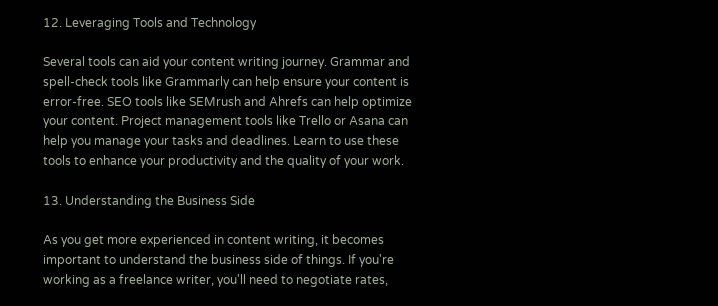12. Leveraging Tools and Technology

Several tools can aid your content writing journey. Grammar and spell-check tools like Grammarly can help ensure your content is error-free. SEO tools like SEMrush and Ahrefs can help optimize your content. Project management tools like Trello or Asana can help you manage your tasks and deadlines. Learn to use these tools to enhance your productivity and the quality of your work.

13. Understanding the Business Side

As you get more experienced in content writing, it becomes important to understand the business side of things. If you're working as a freelance writer, you'll need to negotiate rates,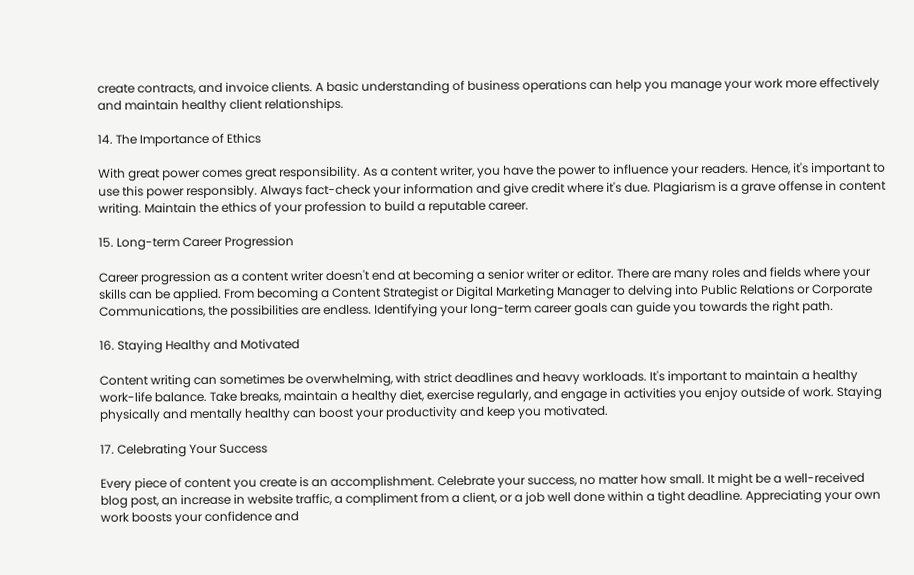create contracts, and invoice clients. A basic understanding of business operations can help you manage your work more effectively and maintain healthy client relationships.

14. The Importance of Ethics

With great power comes great responsibility. As a content writer, you have the power to influence your readers. Hence, it's important to use this power responsibly. Always fact-check your information and give credit where it's due. Plagiarism is a grave offense in content writing. Maintain the ethics of your profession to build a reputable career.

15. Long-term Career Progression

Career progression as a content writer doesn't end at becoming a senior writer or editor. There are many roles and fields where your skills can be applied. From becoming a Content Strategist or Digital Marketing Manager to delving into Public Relations or Corporate Communications, the possibilities are endless. Identifying your long-term career goals can guide you towards the right path.

16. Staying Healthy and Motivated

Content writing can sometimes be overwhelming, with strict deadlines and heavy workloads. It's important to maintain a healthy work-life balance. Take breaks, maintain a healthy diet, exercise regularly, and engage in activities you enjoy outside of work. Staying physically and mentally healthy can boost your productivity and keep you motivated.

17. Celebrating Your Success

Every piece of content you create is an accomplishment. Celebrate your success, no matter how small. It might be a well-received blog post, an increase in website traffic, a compliment from a client, or a job well done within a tight deadline. Appreciating your own work boosts your confidence and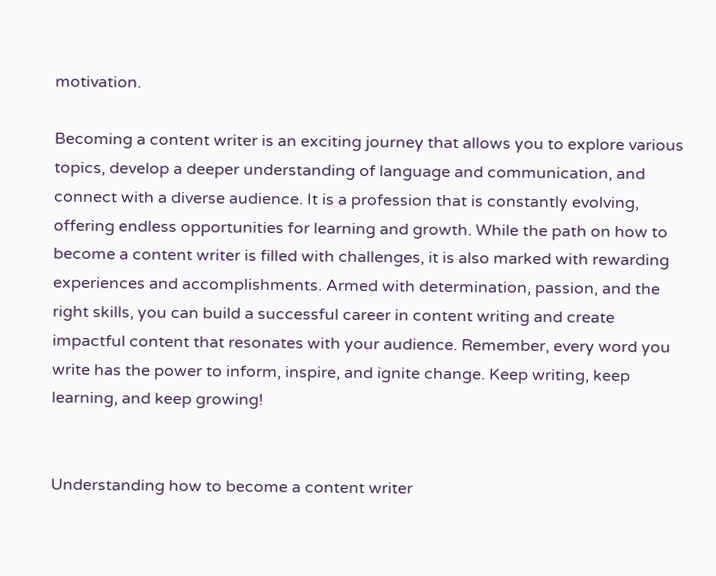motivation.

Becoming a content writer is an exciting journey that allows you to explore various topics, develop a deeper understanding of language and communication, and connect with a diverse audience. It is a profession that is constantly evolving, offering endless opportunities for learning and growth. While the path on how to become a content writer is filled with challenges, it is also marked with rewarding experiences and accomplishments. Armed with determination, passion, and the right skills, you can build a successful career in content writing and create impactful content that resonates with your audience. Remember, every word you write has the power to inform, inspire, and ignite change. Keep writing, keep learning, and keep growing!


Understanding how to become a content writer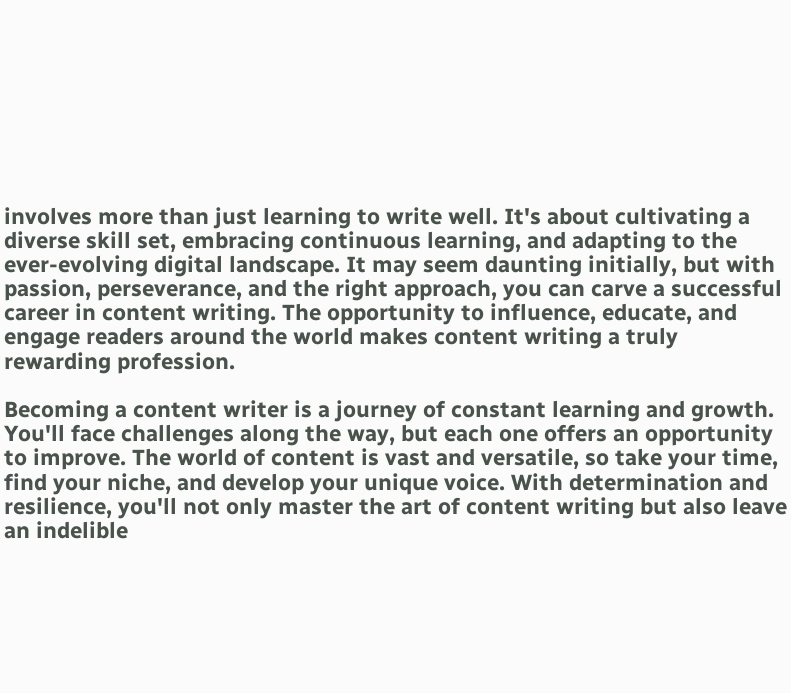involves more than just learning to write well. It's about cultivating a diverse skill set, embracing continuous learning, and adapting to the ever-evolving digital landscape. It may seem daunting initially, but with passion, perseverance, and the right approach, you can carve a successful career in content writing. The opportunity to influence, educate, and engage readers around the world makes content writing a truly rewarding profession.

Becoming a content writer is a journey of constant learning and growth. You'll face challenges along the way, but each one offers an opportunity to improve. The world of content is vast and versatile, so take your time, find your niche, and develop your unique voice. With determination and resilience, you'll not only master the art of content writing but also leave an indelible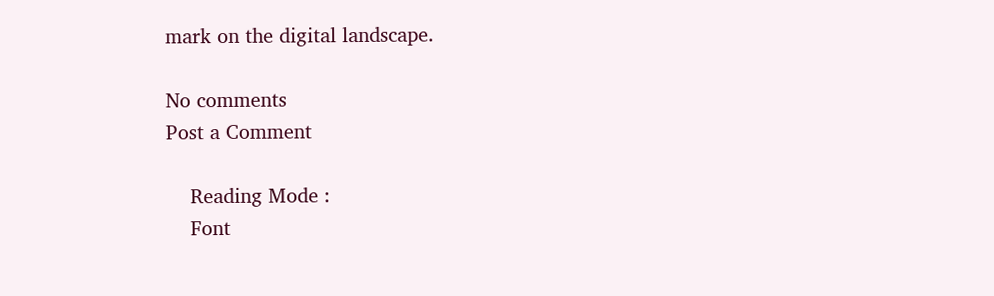mark on the digital landscape.

No comments
Post a Comment

    Reading Mode :
    Font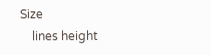Size
    lines height